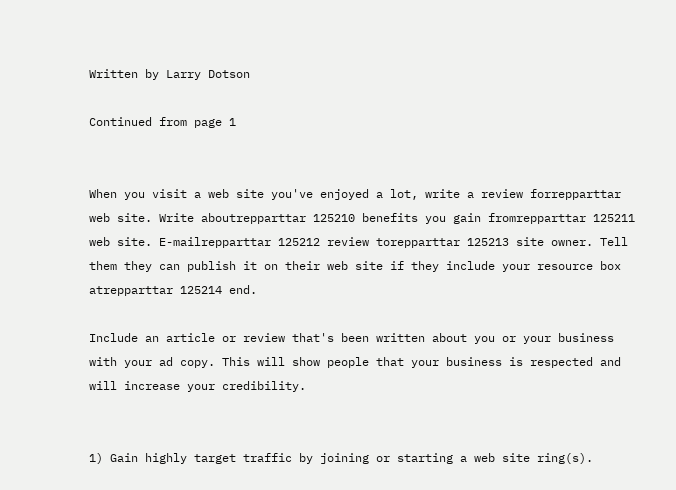Written by Larry Dotson

Continued from page 1


When you visit a web site you've enjoyed a lot, write a review forrepparttar web site. Write aboutrepparttar 125210 benefits you gain fromrepparttar 125211 web site. E-mailrepparttar 125212 review torepparttar 125213 site owner. Tell them they can publish it on their web site if they include your resource box atrepparttar 125214 end.

Include an article or review that's been written about you or your business with your ad copy. This will show people that your business is respected and will increase your credibility.


1) Gain highly target traffic by joining or starting a web site ring(s).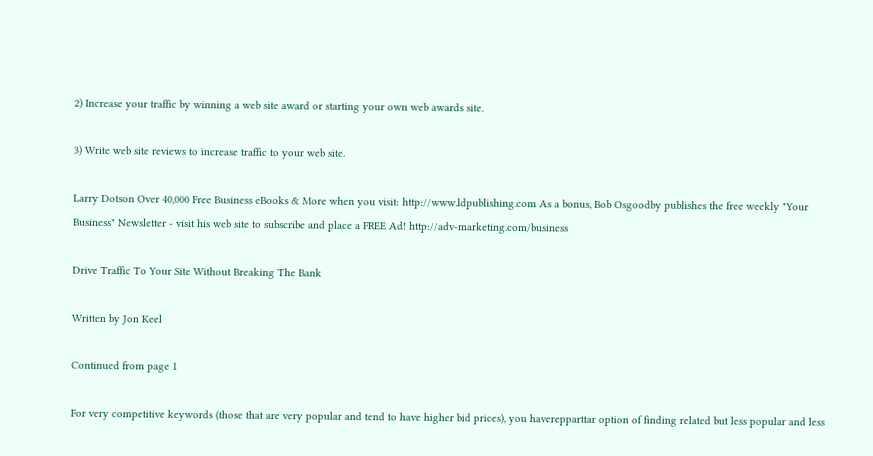2) Increase your traffic by winning a web site award or starting your own web awards site.

3) Write web site reviews to increase traffic to your web site.

Larry Dotson Over 40,000 Free Business eBooks & More when you visit: http://www.ldpublishing.com As a bonus, Bob Osgoodby publishes the free weekly "Your Business" Newsletter - visit his web site to subscribe and place a FREE Ad! http://adv-marketing.com/business

Drive Traffic To Your Site Without Breaking The Bank

Written by Jon Keel

Continued from page 1

For very competitive keywords (those that are very popular and tend to have higher bid prices), you haverepparttar option of finding related but less popular and less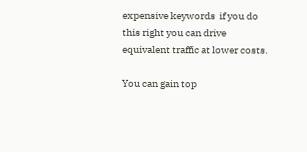expensive keywords  if you do this right you can drive equivalent traffic at lower costs.

You can gain top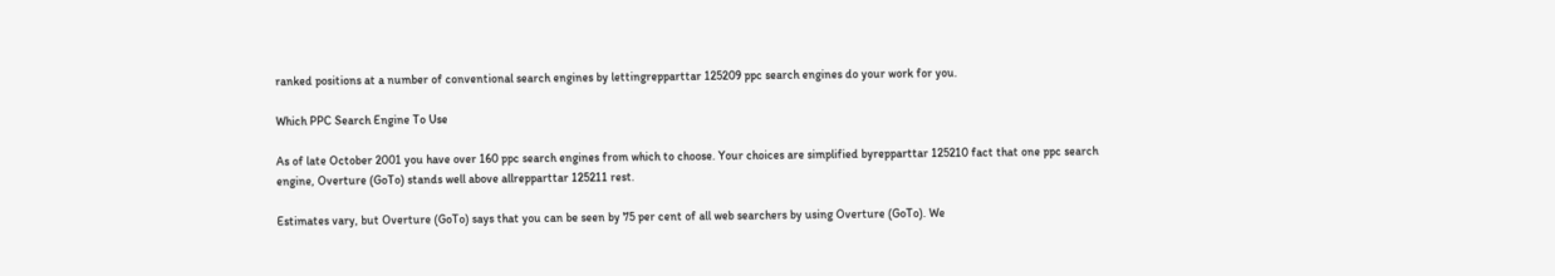ranked positions at a number of conventional search engines by lettingrepparttar 125209 ppc search engines do your work for you.

Which PPC Search Engine To Use

As of late October 2001 you have over 160 ppc search engines from which to choose. Your choices are simplified byrepparttar 125210 fact that one ppc search engine, Overture (GoTo) stands well above allrepparttar 125211 rest.

Estimates vary, but Overture (GoTo) says that you can be seen by 75 per cent of all web searchers by using Overture (GoTo). We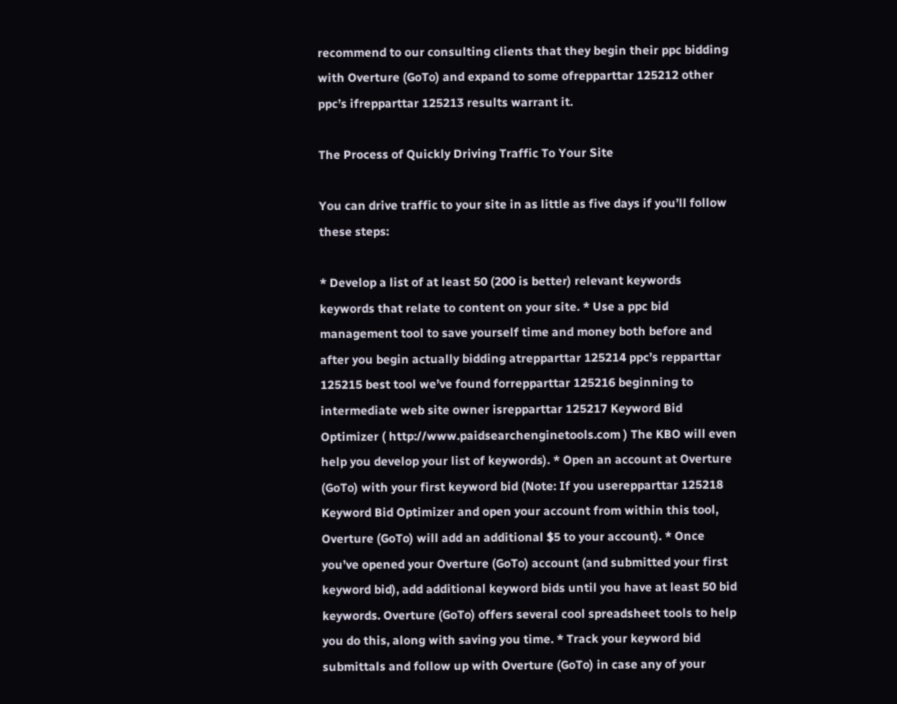recommend to our consulting clients that they begin their ppc bidding with Overture (GoTo) and expand to some ofrepparttar 125212 other ppc’s ifrepparttar 125213 results warrant it.

The Process of Quickly Driving Traffic To Your Site

You can drive traffic to your site in as little as five days if you’ll follow these steps:

* Develop a list of at least 50 (200 is better) relevant keywords  keywords that relate to content on your site. * Use a ppc bid management tool to save yourself time and money both before and after you begin actually bidding atrepparttar 125214 ppc’s repparttar 125215 best tool we’ve found forrepparttar 125216 beginning to intermediate web site owner isrepparttar 125217 Keyword Bid Optimizer ( http://www.paidsearchenginetools.com ) The KBO will even help you develop your list of keywords). * Open an account at Overture (GoTo) with your first keyword bid (Note: If you userepparttar 125218 Keyword Bid Optimizer and open your account from within this tool, Overture (GoTo) will add an additional $5 to your account). * Once you’ve opened your Overture (GoTo) account (and submitted your first keyword bid), add additional keyword bids until you have at least 50 bid keywords. Overture (GoTo) offers several cool spreadsheet tools to help you do this, along with saving you time. * Track your keyword bid submittals and follow up with Overture (GoTo) in case any of your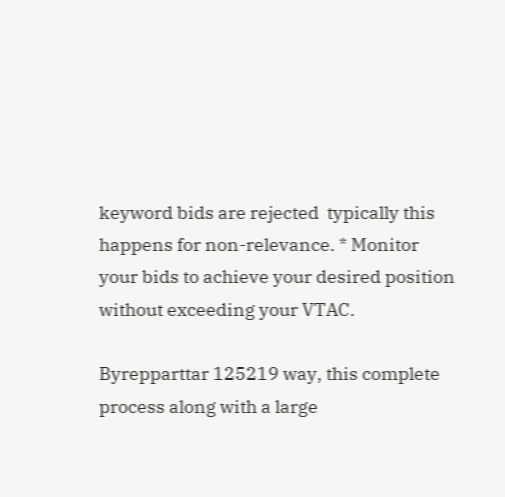keyword bids are rejected  typically this happens for non-relevance. * Monitor your bids to achieve your desired position without exceeding your VTAC.

Byrepparttar 125219 way, this complete process along with a large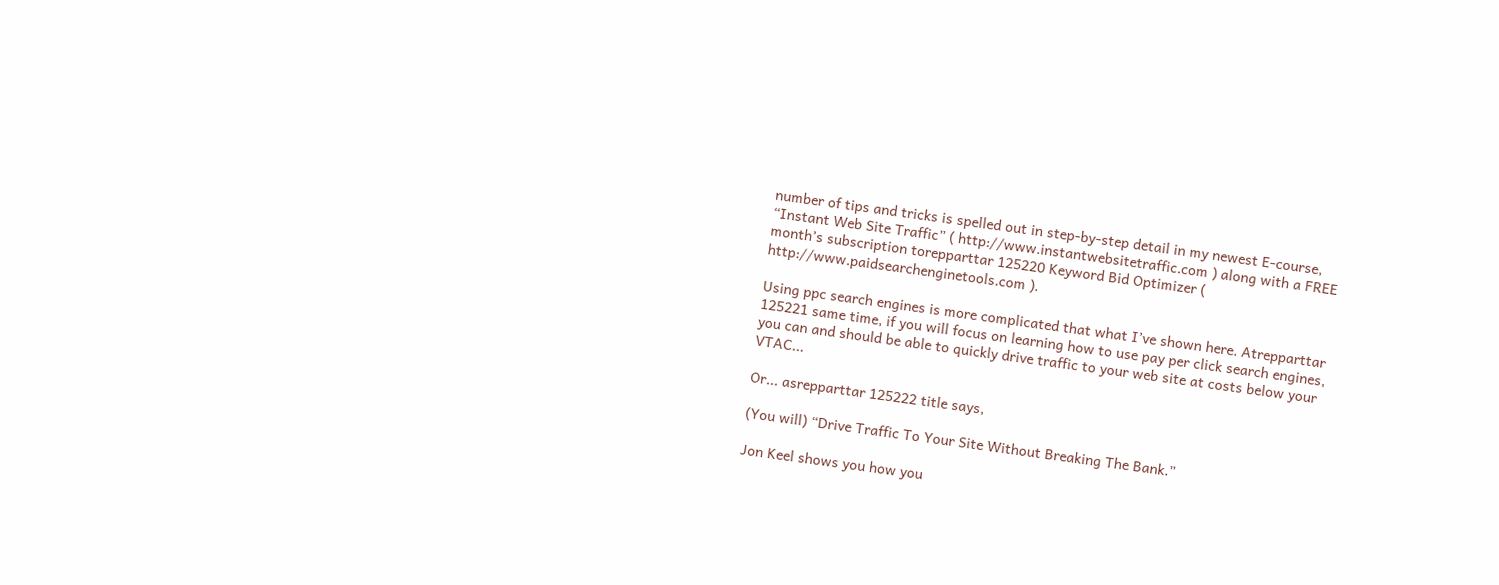number of tips and tricks is spelled out in step-by-step detail in my newest E-course, “Instant Web Site Traffic” ( http://www.instantwebsitetraffic.com ) along with a FREE month’s subscription torepparttar 125220 Keyword Bid Optimizer ( http://www.paidsearchenginetools.com ).

Using ppc search engines is more complicated that what I’ve shown here. Atrepparttar 125221 same time, if you will focus on learning how to use pay per click search engines, you can and should be able to quickly drive traffic to your web site at costs below your VTAC...

Or... asrepparttar 125222 title says,

(You will) “Drive Traffic To Your Site Without Breaking The Bank.”

Jon Keel shows you how you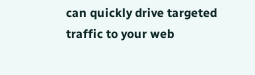can quickly drive targeted traffic to your web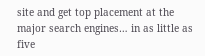site and get top placement at the major search engines… in as little as five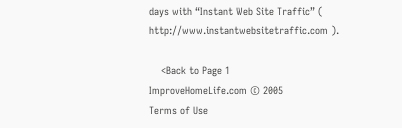days with “Instant Web Site Traffic” ( http://www.instantwebsitetraffic.com ).

    <Back to Page 1
ImproveHomeLife.com © 2005
Terms of Use